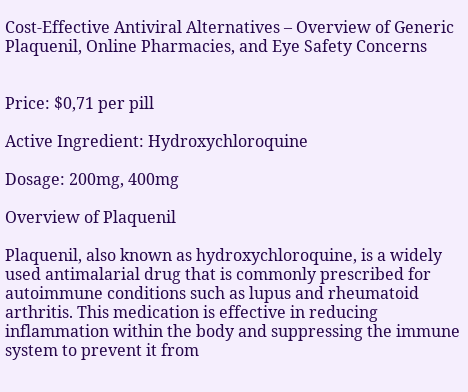Cost-Effective Antiviral Alternatives – Overview of Generic Plaquenil, Online Pharmacies, and Eye Safety Concerns


Price: $0,71 per pill

Active Ingredient: Hydroxychloroquine

Dosage: 200mg, 400mg

Overview of Plaquenil

Plaquenil, also known as hydroxychloroquine, is a widely used antimalarial drug that is commonly prescribed for autoimmune conditions such as lupus and rheumatoid arthritis. This medication is effective in reducing inflammation within the body and suppressing the immune system to prevent it from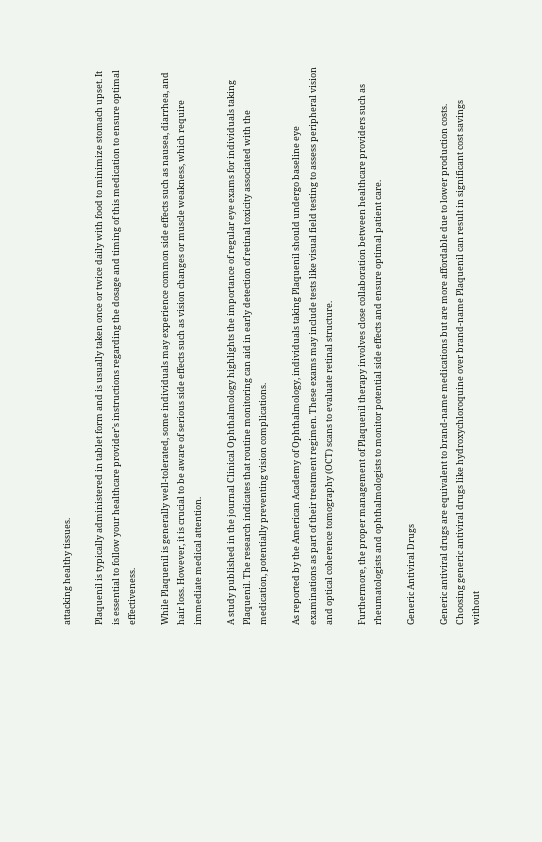attacking healthy tissues.

Plaquenil is typically administered in tablet form and is usually taken once or twice daily with food to minimize stomach upset. It is essential to follow your healthcare provider’s instructions regarding the dosage and timing of this medication to ensure optimal effectiveness.

While Plaquenil is generally well-tolerated, some individuals may experience common side effects such as nausea, diarrhea, and hair loss. However, it is crucial to be aware of serious side effects such as vision changes or muscle weakness, which require immediate medical attention.

A study published in the journal Clinical Ophthalmology highlights the importance of regular eye exams for individuals taking Plaquenil. The research indicates that routine monitoring can aid in early detection of retinal toxicity associated with the medication, potentially preventing vision complications.

As reported by the American Academy of Ophthalmology, individuals taking Plaquenil should undergo baseline eye examinations as part of their treatment regimen. These exams may include tests like visual field testing to assess peripheral vision and optical coherence tomography (OCT) scans to evaluate retinal structure.

Furthermore, the proper management of Plaquenil therapy involves close collaboration between healthcare providers such as rheumatologists and ophthalmologists to monitor potential side effects and ensure optimal patient care.

Generic Antiviral Drugs

Generic antiviral drugs are equivalent to brand-name medications but are more affordable due to lower production costs. Choosing generic antiviral drugs like hydroxychloroquine over brand-name Plaquenil can result in significant cost savings without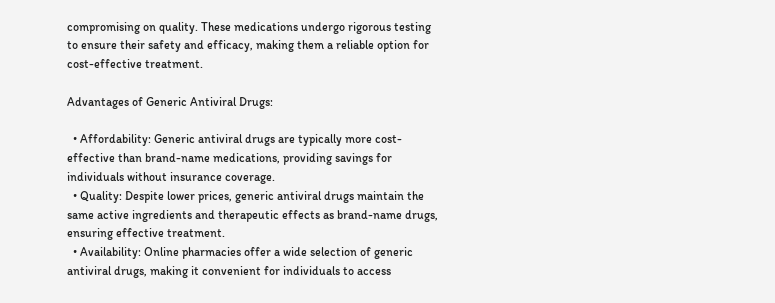compromising on quality. These medications undergo rigorous testing to ensure their safety and efficacy, making them a reliable option for cost-effective treatment.

Advantages of Generic Antiviral Drugs:

  • Affordability: Generic antiviral drugs are typically more cost-effective than brand-name medications, providing savings for individuals without insurance coverage.
  • Quality: Despite lower prices, generic antiviral drugs maintain the same active ingredients and therapeutic effects as brand-name drugs, ensuring effective treatment.
  • Availability: Online pharmacies offer a wide selection of generic antiviral drugs, making it convenient for individuals to access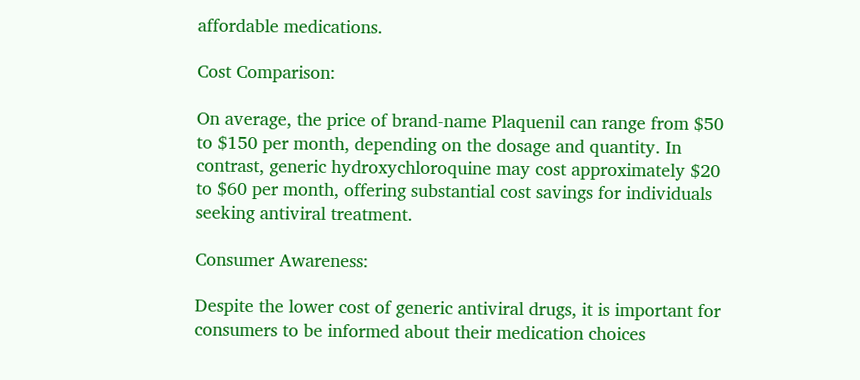affordable medications.

Cost Comparison:

On average, the price of brand-name Plaquenil can range from $50 to $150 per month, depending on the dosage and quantity. In contrast, generic hydroxychloroquine may cost approximately $20 to $60 per month, offering substantial cost savings for individuals seeking antiviral treatment.

Consumer Awareness:

Despite the lower cost of generic antiviral drugs, it is important for consumers to be informed about their medication choices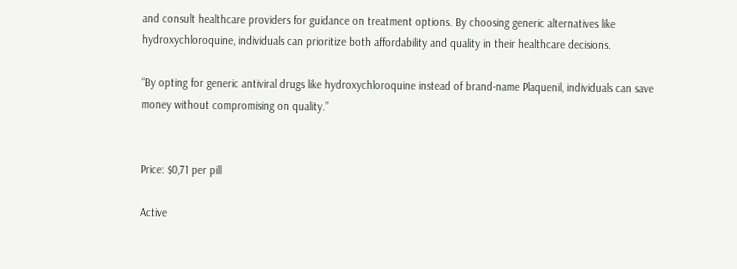and consult healthcare providers for guidance on treatment options. By choosing generic alternatives like hydroxychloroquine, individuals can prioritize both affordability and quality in their healthcare decisions.

“By opting for generic antiviral drugs like hydroxychloroquine instead of brand-name Plaquenil, individuals can save money without compromising on quality.”


Price: $0,71 per pill

Active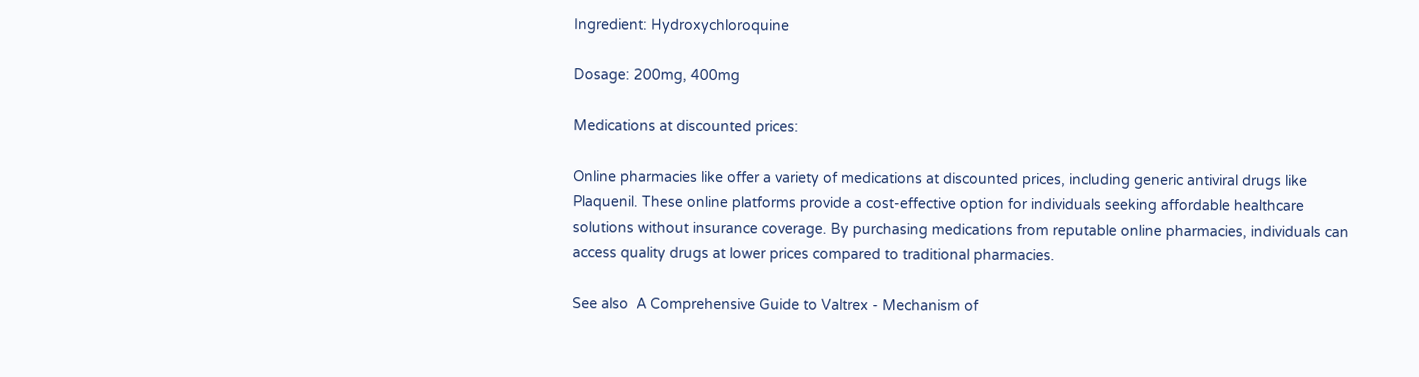Ingredient: Hydroxychloroquine

Dosage: 200mg, 400mg

Medications at discounted prices:

Online pharmacies like offer a variety of medications at discounted prices, including generic antiviral drugs like Plaquenil. These online platforms provide a cost-effective option for individuals seeking affordable healthcare solutions without insurance coverage. By purchasing medications from reputable online pharmacies, individuals can access quality drugs at lower prices compared to traditional pharmacies.

See also  A Comprehensive Guide to Valtrex - Mechanism of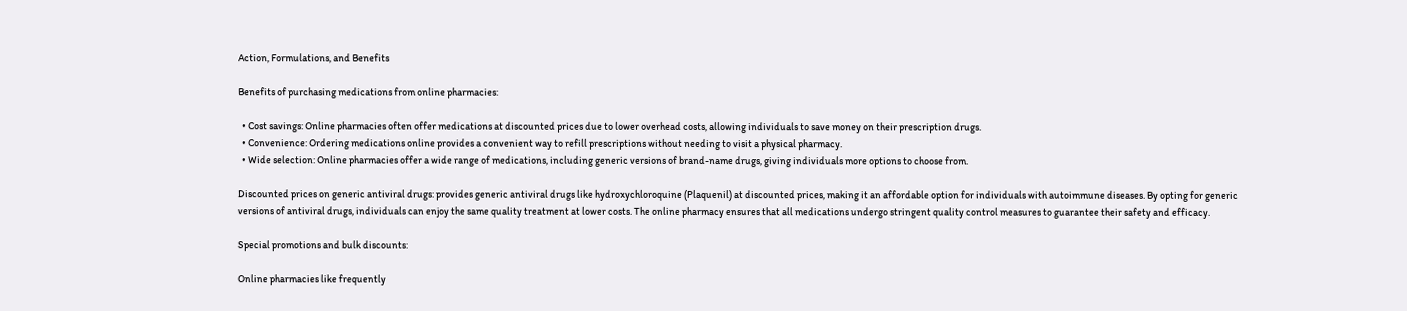Action, Formulations, and Benefits

Benefits of purchasing medications from online pharmacies:

  • Cost savings: Online pharmacies often offer medications at discounted prices due to lower overhead costs, allowing individuals to save money on their prescription drugs.
  • Convenience: Ordering medications online provides a convenient way to refill prescriptions without needing to visit a physical pharmacy.
  • Wide selection: Online pharmacies offer a wide range of medications, including generic versions of brand-name drugs, giving individuals more options to choose from.

Discounted prices on generic antiviral drugs: provides generic antiviral drugs like hydroxychloroquine (Plaquenil) at discounted prices, making it an affordable option for individuals with autoimmune diseases. By opting for generic versions of antiviral drugs, individuals can enjoy the same quality treatment at lower costs. The online pharmacy ensures that all medications undergo stringent quality control measures to guarantee their safety and efficacy.

Special promotions and bulk discounts:

Online pharmacies like frequently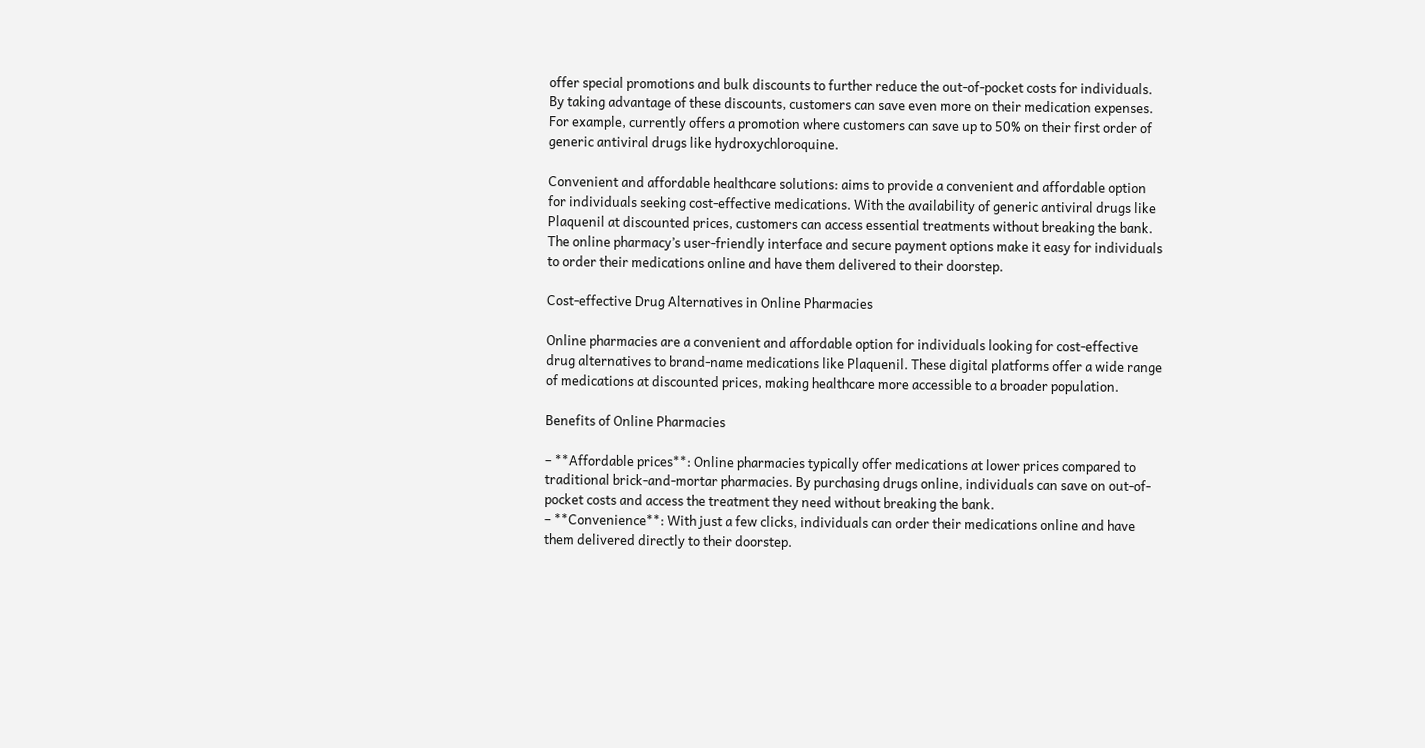offer special promotions and bulk discounts to further reduce the out-of-pocket costs for individuals. By taking advantage of these discounts, customers can save even more on their medication expenses. For example, currently offers a promotion where customers can save up to 50% on their first order of generic antiviral drugs like hydroxychloroquine.

Convenient and affordable healthcare solutions: aims to provide a convenient and affordable option for individuals seeking cost-effective medications. With the availability of generic antiviral drugs like Plaquenil at discounted prices, customers can access essential treatments without breaking the bank. The online pharmacy’s user-friendly interface and secure payment options make it easy for individuals to order their medications online and have them delivered to their doorstep.

Cost-effective Drug Alternatives in Online Pharmacies

Online pharmacies are a convenient and affordable option for individuals looking for cost-effective drug alternatives to brand-name medications like Plaquenil. These digital platforms offer a wide range of medications at discounted prices, making healthcare more accessible to a broader population.

Benefits of Online Pharmacies

– **Affordable prices**: Online pharmacies typically offer medications at lower prices compared to traditional brick-and-mortar pharmacies. By purchasing drugs online, individuals can save on out-of-pocket costs and access the treatment they need without breaking the bank.
– **Convenience**: With just a few clicks, individuals can order their medications online and have them delivered directly to their doorstep.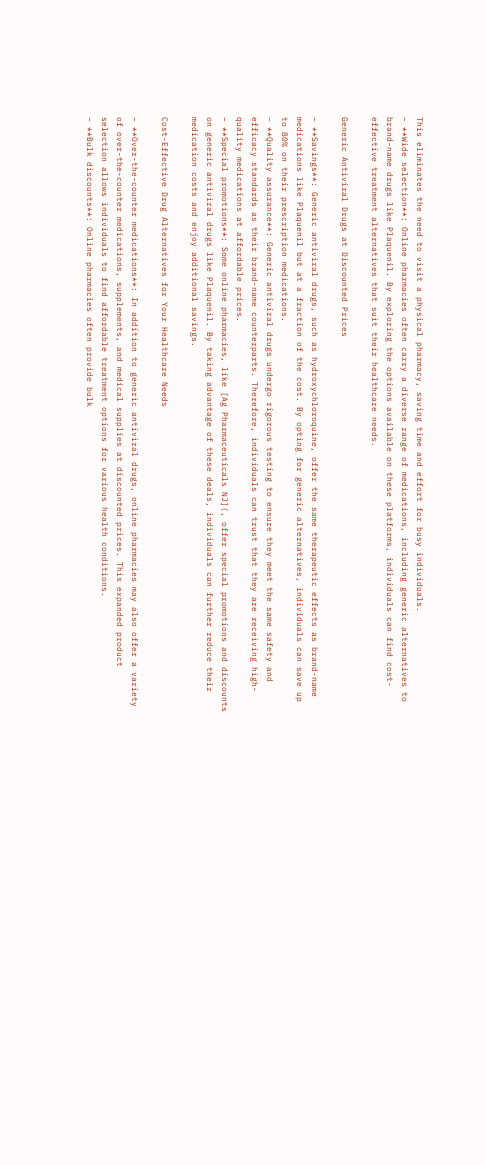This eliminates the need to visit a physical pharmacy, saving time and effort for busy individuals.
– **Wide selection**: Online pharmacies often carry a diverse range of medications, including generic alternatives to brand-name drugs like Plaquenil. By exploring the options available on these platforms, individuals can find cost-effective treatment alternatives that suit their healthcare needs.

Generic Antiviral Drugs at Discounted Prices

– **Savings**: Generic antiviral drugs, such as hydroxychloroquine, offer the same therapeutic effects as brand-name medications like Plaquenil but at a fraction of the cost. By opting for generic alternatives, individuals can save up to 80% on their prescription medications.
– **Quality assurance**: Generic antiviral drugs undergo rigorous testing to ensure they meet the same safety and efficacy standards as their brand-name counterparts. Therefore, individuals can trust that they are receiving high-quality medications at affordable prices.
– **Special promotions**: Some online pharmacies, like [Ag Pharmaceuticals NJ](, offer special promotions and discounts on generic antiviral drugs like Plaquenil. By taking advantage of these deals, individuals can further reduce their medication costs and enjoy additional savings.

Cost-Effective Drug Alternatives for Your Healthcare Needs

– **Over-the-counter medications**: In addition to generic antiviral drugs, online pharmacies may also offer a variety of over-the-counter medications, supplements, and medical supplies at discounted prices. This expanded product selection allows individuals to find affordable treatment options for various health conditions.
– **Bulk discounts**: Online pharmacies often provide bulk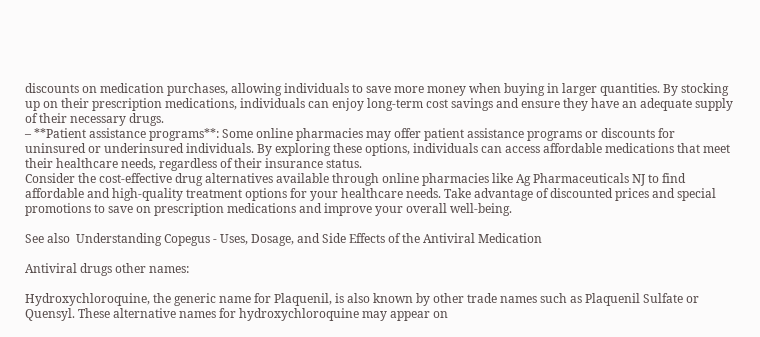discounts on medication purchases, allowing individuals to save more money when buying in larger quantities. By stocking up on their prescription medications, individuals can enjoy long-term cost savings and ensure they have an adequate supply of their necessary drugs.
– **Patient assistance programs**: Some online pharmacies may offer patient assistance programs or discounts for uninsured or underinsured individuals. By exploring these options, individuals can access affordable medications that meet their healthcare needs, regardless of their insurance status.
Consider the cost-effective drug alternatives available through online pharmacies like Ag Pharmaceuticals NJ to find affordable and high-quality treatment options for your healthcare needs. Take advantage of discounted prices and special promotions to save on prescription medications and improve your overall well-being.

See also  Understanding Copegus - Uses, Dosage, and Side Effects of the Antiviral Medication

Antiviral drugs other names:

Hydroxychloroquine, the generic name for Plaquenil, is also known by other trade names such as Plaquenil Sulfate or Quensyl. These alternative names for hydroxychloroquine may appear on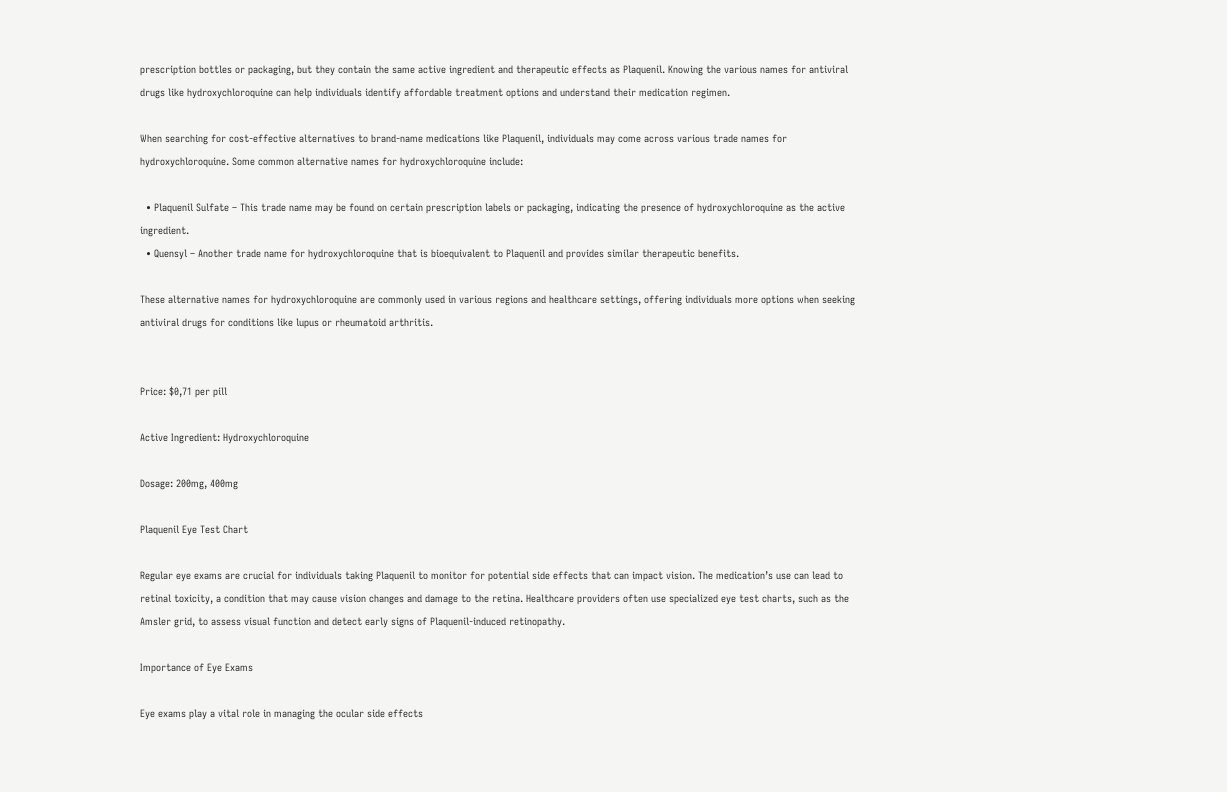prescription bottles or packaging, but they contain the same active ingredient and therapeutic effects as Plaquenil. Knowing the various names for antiviral drugs like hydroxychloroquine can help individuals identify affordable treatment options and understand their medication regimen.

When searching for cost-effective alternatives to brand-name medications like Plaquenil, individuals may come across various trade names for hydroxychloroquine. Some common alternative names for hydroxychloroquine include:

  • Plaquenil Sulfate – This trade name may be found on certain prescription labels or packaging, indicating the presence of hydroxychloroquine as the active ingredient.
  • Quensyl – Another trade name for hydroxychloroquine that is bioequivalent to Plaquenil and provides similar therapeutic benefits.

These alternative names for hydroxychloroquine are commonly used in various regions and healthcare settings, offering individuals more options when seeking antiviral drugs for conditions like lupus or rheumatoid arthritis.


Price: $0,71 per pill

Active Ingredient: Hydroxychloroquine

Dosage: 200mg, 400mg

Plaquenil Eye Test Chart

Regular eye exams are crucial for individuals taking Plaquenil to monitor for potential side effects that can impact vision. The medication’s use can lead to retinal toxicity, a condition that may cause vision changes and damage to the retina. Healthcare providers often use specialized eye test charts, such as the Amsler grid, to assess visual function and detect early signs of Plaquenil-induced retinopathy.

Importance of Eye Exams

Eye exams play a vital role in managing the ocular side effects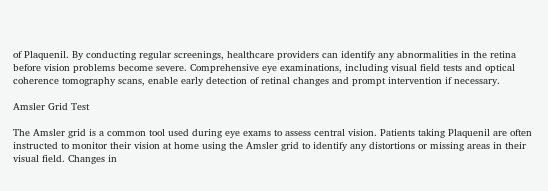of Plaquenil. By conducting regular screenings, healthcare providers can identify any abnormalities in the retina before vision problems become severe. Comprehensive eye examinations, including visual field tests and optical coherence tomography scans, enable early detection of retinal changes and prompt intervention if necessary.

Amsler Grid Test

The Amsler grid is a common tool used during eye exams to assess central vision. Patients taking Plaquenil are often instructed to monitor their vision at home using the Amsler grid to identify any distortions or missing areas in their visual field. Changes in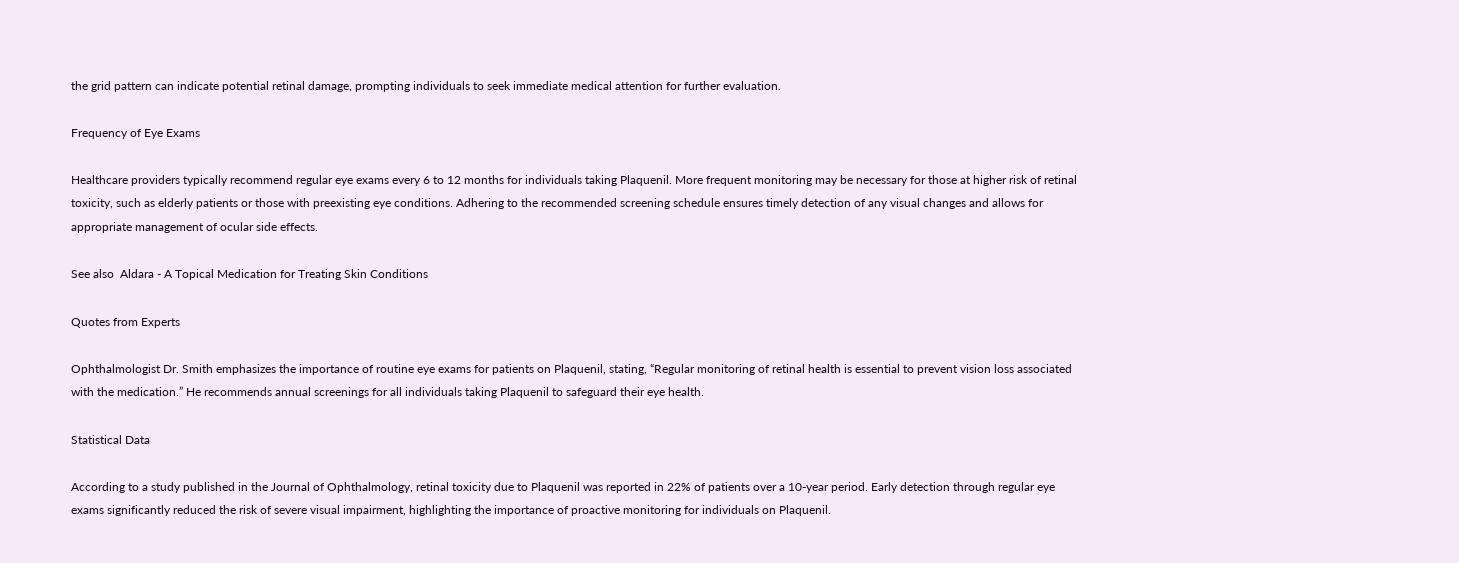the grid pattern can indicate potential retinal damage, prompting individuals to seek immediate medical attention for further evaluation.

Frequency of Eye Exams

Healthcare providers typically recommend regular eye exams every 6 to 12 months for individuals taking Plaquenil. More frequent monitoring may be necessary for those at higher risk of retinal toxicity, such as elderly patients or those with preexisting eye conditions. Adhering to the recommended screening schedule ensures timely detection of any visual changes and allows for appropriate management of ocular side effects.

See also  Aldara - A Topical Medication for Treating Skin Conditions

Quotes from Experts

Ophthalmologist Dr. Smith emphasizes the importance of routine eye exams for patients on Plaquenil, stating, “Regular monitoring of retinal health is essential to prevent vision loss associated with the medication.” He recommends annual screenings for all individuals taking Plaquenil to safeguard their eye health.

Statistical Data

According to a study published in the Journal of Ophthalmology, retinal toxicity due to Plaquenil was reported in 22% of patients over a 10-year period. Early detection through regular eye exams significantly reduced the risk of severe visual impairment, highlighting the importance of proactive monitoring for individuals on Plaquenil.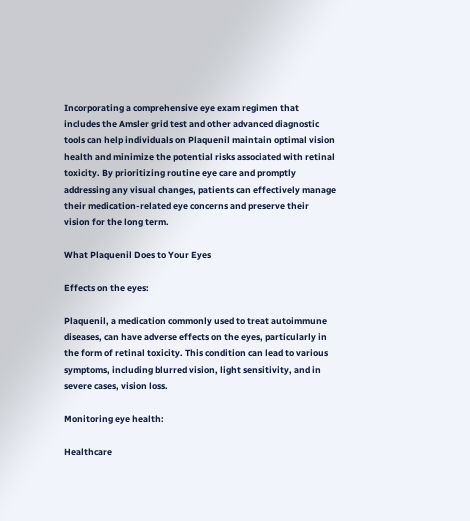Incorporating a comprehensive eye exam regimen that includes the Amsler grid test and other advanced diagnostic tools can help individuals on Plaquenil maintain optimal vision health and minimize the potential risks associated with retinal toxicity. By prioritizing routine eye care and promptly addressing any visual changes, patients can effectively manage their medication-related eye concerns and preserve their vision for the long term.

What Plaquenil Does to Your Eyes

Effects on the eyes:

Plaquenil, a medication commonly used to treat autoimmune diseases, can have adverse effects on the eyes, particularly in the form of retinal toxicity. This condition can lead to various symptoms, including blurred vision, light sensitivity, and in severe cases, vision loss.

Monitoring eye health:

Healthcare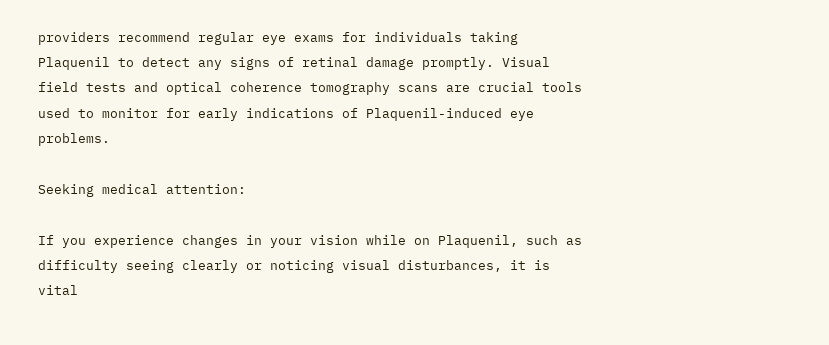providers recommend regular eye exams for individuals taking Plaquenil to detect any signs of retinal damage promptly. Visual field tests and optical coherence tomography scans are crucial tools used to monitor for early indications of Plaquenil-induced eye problems.

Seeking medical attention:

If you experience changes in your vision while on Plaquenil, such as difficulty seeing clearly or noticing visual disturbances, it is vital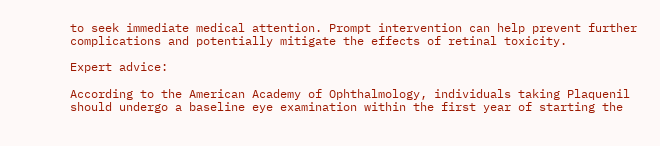to seek immediate medical attention. Prompt intervention can help prevent further complications and potentially mitigate the effects of retinal toxicity.

Expert advice:

According to the American Academy of Ophthalmology, individuals taking Plaquenil should undergo a baseline eye examination within the first year of starting the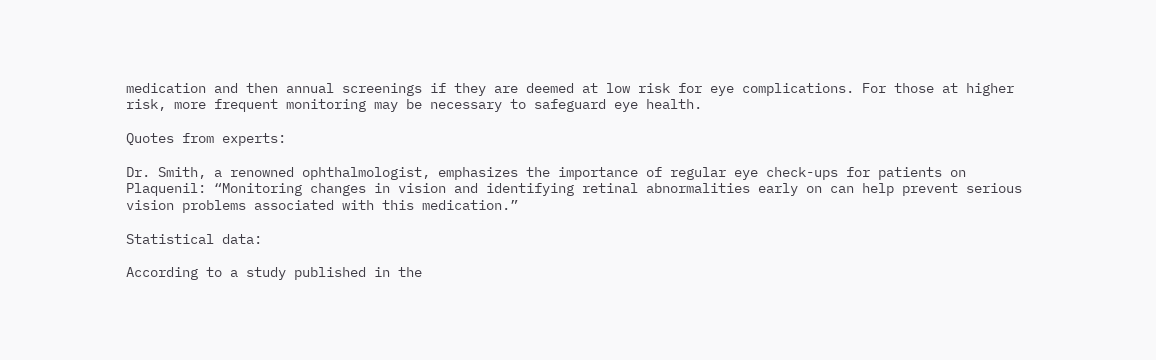medication and then annual screenings if they are deemed at low risk for eye complications. For those at higher risk, more frequent monitoring may be necessary to safeguard eye health.

Quotes from experts:

Dr. Smith, a renowned ophthalmologist, emphasizes the importance of regular eye check-ups for patients on Plaquenil: “Monitoring changes in vision and identifying retinal abnormalities early on can help prevent serious vision problems associated with this medication.”

Statistical data:

According to a study published in the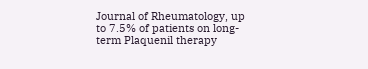Journal of Rheumatology, up to 7.5% of patients on long-term Plaquenil therapy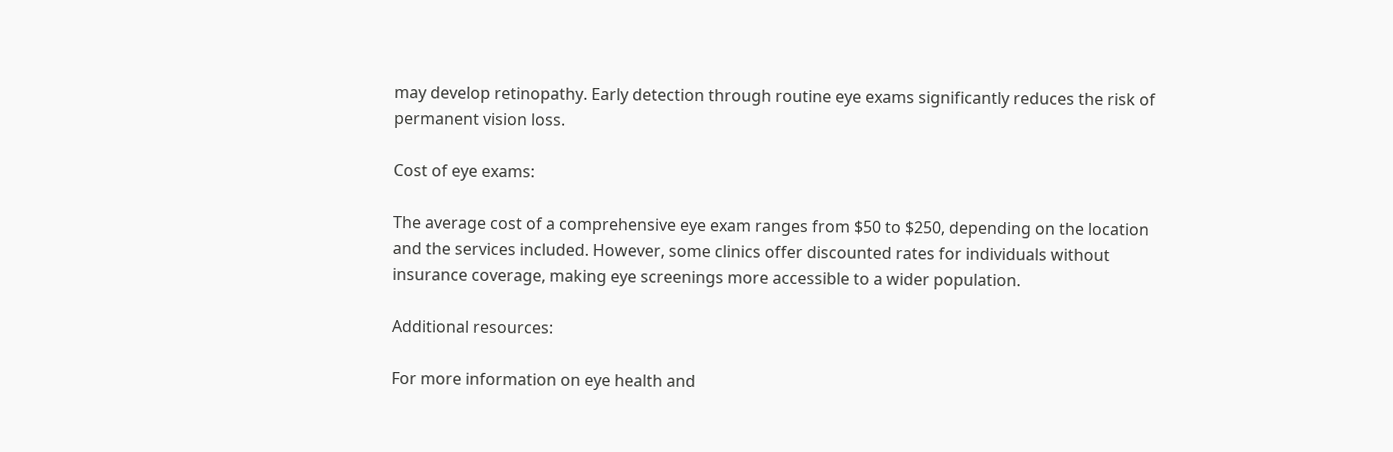may develop retinopathy. Early detection through routine eye exams significantly reduces the risk of permanent vision loss.

Cost of eye exams:

The average cost of a comprehensive eye exam ranges from $50 to $250, depending on the location and the services included. However, some clinics offer discounted rates for individuals without insurance coverage, making eye screenings more accessible to a wider population.

Additional resources:

For more information on eye health and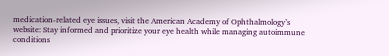medication-related eye issues, visit the American Academy of Ophthalmology’s website: Stay informed and prioritize your eye health while managing autoimmune conditions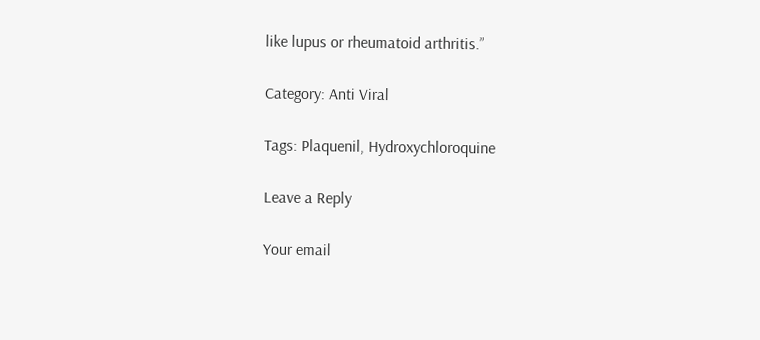like lupus or rheumatoid arthritis.”

Category: Anti Viral

Tags: Plaquenil, Hydroxychloroquine

Leave a Reply

Your email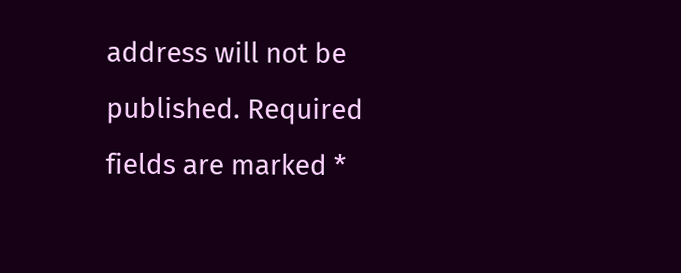address will not be published. Required fields are marked *